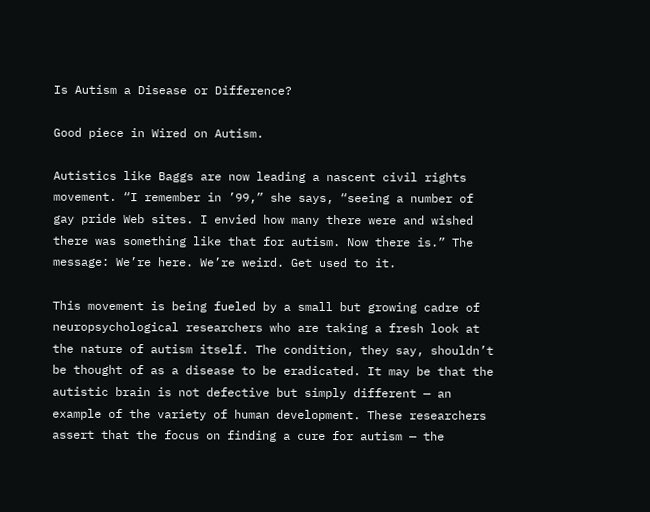Is Autism a Disease or Difference?

Good piece in Wired on Autism.

Autistics like Baggs are now leading a nascent civil rights movement. “I remember in ’99,” she says, “seeing a number of gay pride Web sites. I envied how many there were and wished there was something like that for autism. Now there is.” The message: We’re here. We’re weird. Get used to it.

This movement is being fueled by a small but growing cadre of neuropsychological researchers who are taking a fresh look at the nature of autism itself. The condition, they say, shouldn’t be thought of as a disease to be eradicated. It may be that the autistic brain is not defective but simply different — an example of the variety of human development. These researchers assert that the focus on finding a cure for autism — the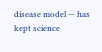disease model — has kept science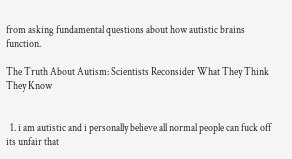from asking fundamental questions about how autistic brains function.

The Truth About Autism: Scientists Reconsider What They Think They Know


  1. i am autistic and i personally believe all normal people can fuck off its unfair that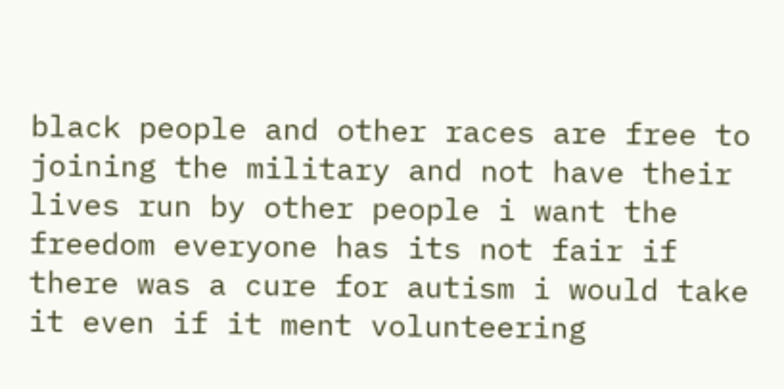black people and other races are free to joining the military and not have their lives run by other people i want the freedom everyone has its not fair if there was a cure for autism i would take it even if it ment volunteering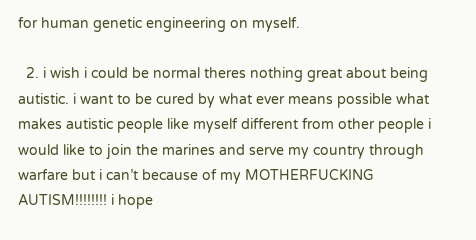for human genetic engineering on myself.

  2. i wish i could be normal theres nothing great about being autistic. i want to be cured by what ever means possible what makes autistic people like myself different from other people i would like to join the marines and serve my country through warfare but i can’t because of my MOTHERFUCKING AUTISM!!!!!!!! i hope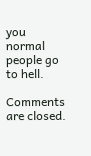you normal people go to hell.

Comments are closed.